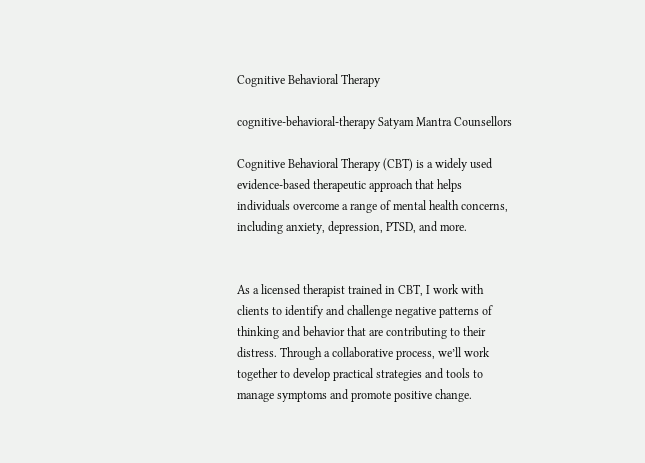Cognitive Behavioral Therapy

cognitive-behavioral-therapy Satyam Mantra Counsellors

Cognitive Behavioral Therapy (CBT) is a widely used evidence-based therapeutic approach that helps individuals overcome a range of mental health concerns, including anxiety, depression, PTSD, and more.


As a licensed therapist trained in CBT, I work with clients to identify and challenge negative patterns of thinking and behavior that are contributing to their distress. Through a collaborative process, we’ll work together to develop practical strategies and tools to manage symptoms and promote positive change.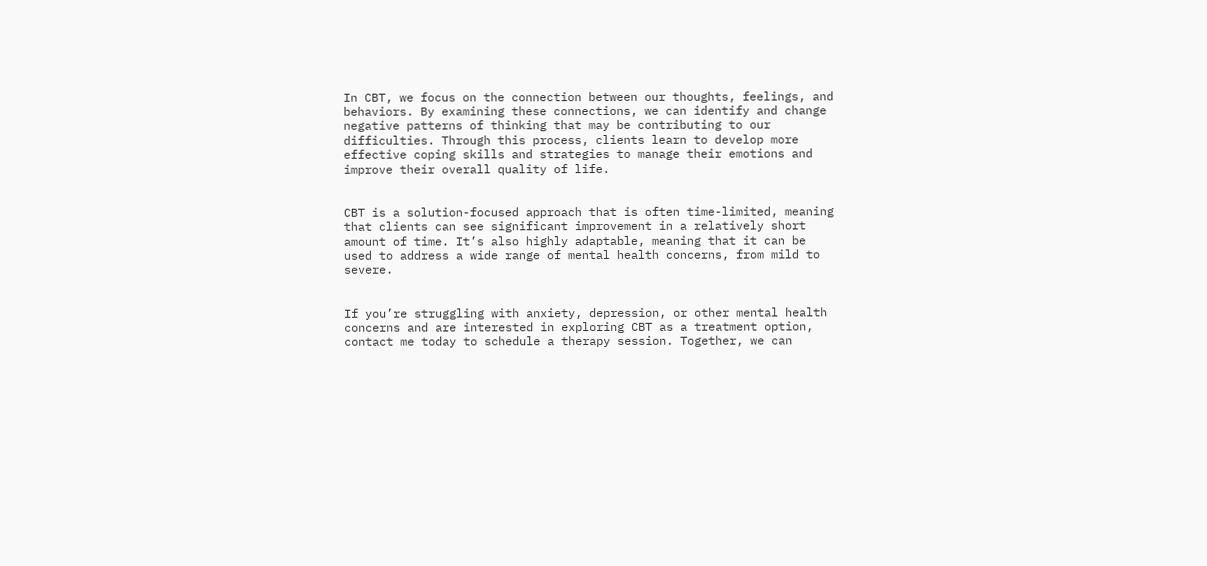In CBT, we focus on the connection between our thoughts, feelings, and behaviors. By examining these connections, we can identify and change negative patterns of thinking that may be contributing to our difficulties. Through this process, clients learn to develop more effective coping skills and strategies to manage their emotions and improve their overall quality of life.


CBT is a solution-focused approach that is often time-limited, meaning that clients can see significant improvement in a relatively short amount of time. It’s also highly adaptable, meaning that it can be used to address a wide range of mental health concerns, from mild to severe.


If you’re struggling with anxiety, depression, or other mental health concerns and are interested in exploring CBT as a treatment option, contact me today to schedule a therapy session. Together, we can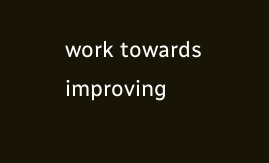work towards improving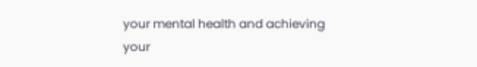your mental health and achieving your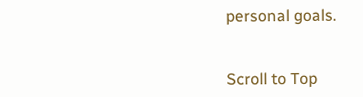personal goals.


Scroll to Top